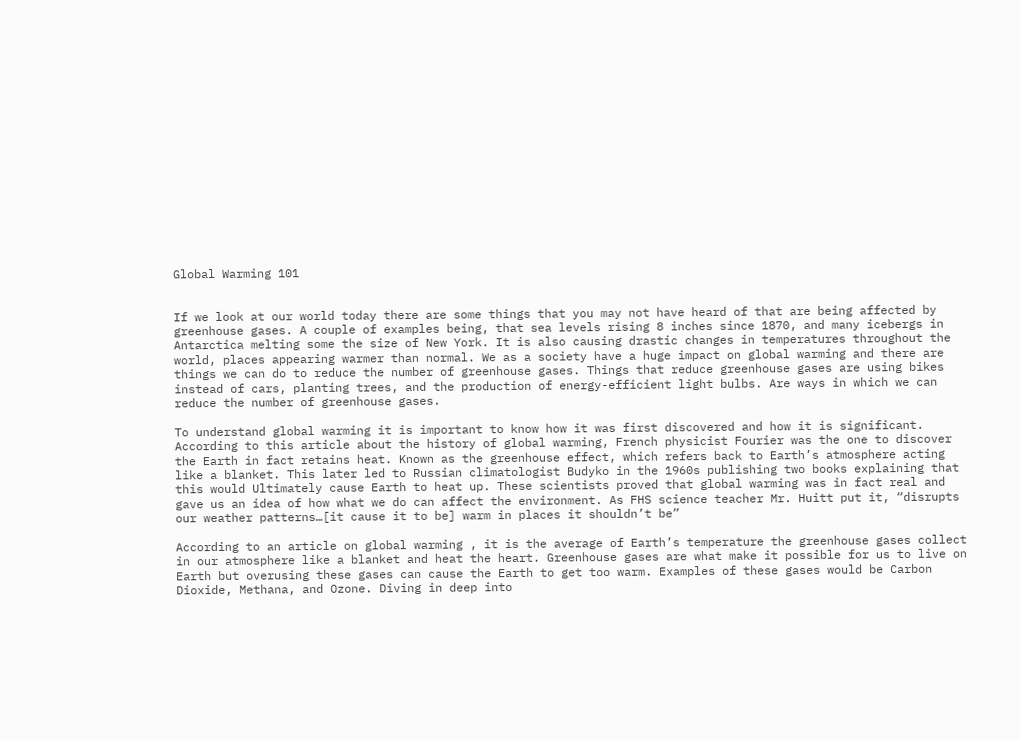Global Warming 101


If we look at our world today there are some things that you may not have heard of that are being affected by greenhouse gases. A couple of examples being, that sea levels rising 8 inches since 1870, and many icebergs in Antarctica melting some the size of New York. It is also causing drastic changes in temperatures throughout the world, places appearing warmer than normal. We as a society have a huge impact on global warming and there are things we can do to reduce the number of greenhouse gases. Things that reduce greenhouse gases are using bikes instead of cars, planting trees, and the production of energy-efficient light bulbs. Are ways in which we can reduce the number of greenhouse gases.

To understand global warming it is important to know how it was first discovered and how it is significant. According to this article about the history of global warming, French physicist Fourier was the one to discover the Earth in fact retains heat. Known as the greenhouse effect, which refers back to Earth’s atmosphere acting like a blanket. This later led to Russian climatologist Budyko in the 1960s publishing two books explaining that this would Ultimately cause Earth to heat up. These scientists proved that global warming was in fact real and gave us an idea of how what we do can affect the environment. As FHS science teacher Mr. Huitt put it, “disrupts our weather patterns…[it cause it to be] warm in places it shouldn’t be”

According to an article on global warming , it is the average of Earth’s temperature the greenhouse gases collect in our atmosphere like a blanket and heat the heart. Greenhouse gases are what make it possible for us to live on Earth but overusing these gases can cause the Earth to get too warm. Examples of these gases would be Carbon Dioxide, Methana, and Ozone. Diving in deep into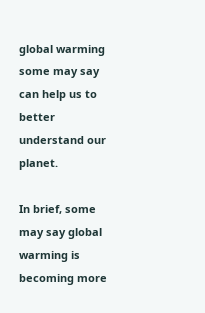global warming some may say can help us to better understand our planet.

In brief, some may say global warming is becoming more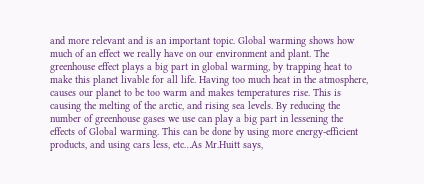and more relevant and is an important topic. Global warming shows how much of an effect we really have on our environment and plant. The greenhouse effect plays a big part in global warming, by trapping heat to make this planet livable for all life. Having too much heat in the atmosphere, causes our planet to be too warm and makes temperatures rise. This is causing the melting of the arctic, and rising sea levels. By reducing the number of greenhouse gases we use can play a big part in lessening the effects of Global warming. This can be done by using more energy-efficient products, and using cars less, etc…As Mr.Huitt says,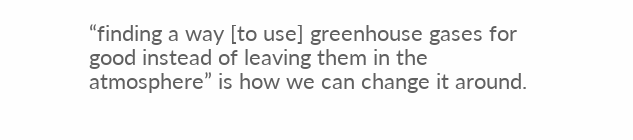“finding a way [to use] greenhouse gases for good instead of leaving them in the atmosphere” is how we can change it around.